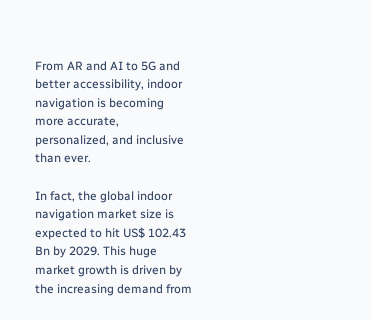From AR and AI to 5G and better accessibility, indoor navigation is becoming more accurate, personalized, and inclusive than ever.

In fact, the global indoor navigation market size is expected to hit US$ 102.43 Bn by 2029. This huge market growth is driven by the increasing demand from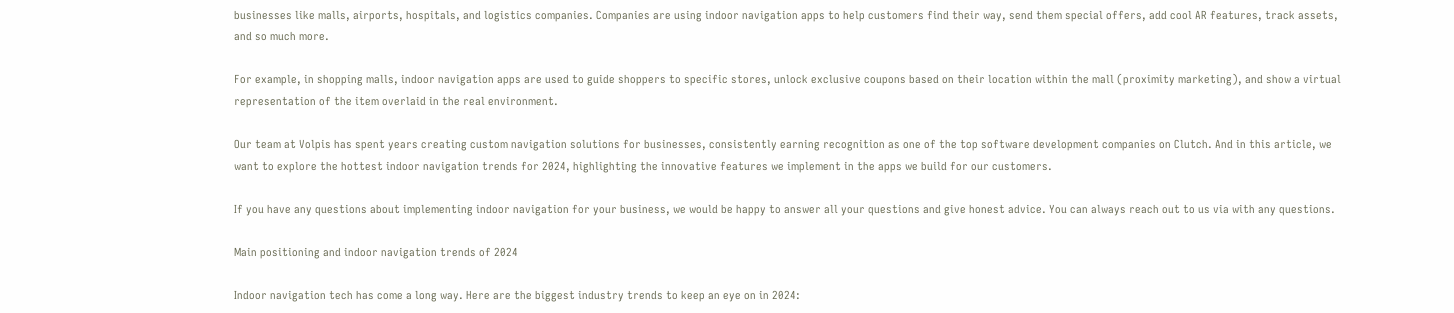businesses like malls, airports, hospitals, and logistics companies. Companies are using indoor navigation apps to help customers find their way, send them special offers, add cool AR features, track assets, and so much more.

For example, in shopping malls, indoor navigation apps are used to guide shoppers to specific stores, unlock exclusive coupons based on their location within the mall (proximity marketing), and show a virtual representation of the item overlaid in the real environment.

Our team at Volpis has spent years creating custom navigation solutions for businesses, consistently earning recognition as one of the top software development companies on Clutch. And in this article, we want to explore the hottest indoor navigation trends for 2024, highlighting the innovative features we implement in the apps we build for our customers.

If you have any questions about implementing indoor navigation for your business, we would be happy to answer all your questions and give honest advice. You can always reach out to us via with any questions.

Main positioning and indoor navigation trends of 2024

Indoor navigation tech has come a long way. Here are the biggest industry trends to keep an eye on in 2024: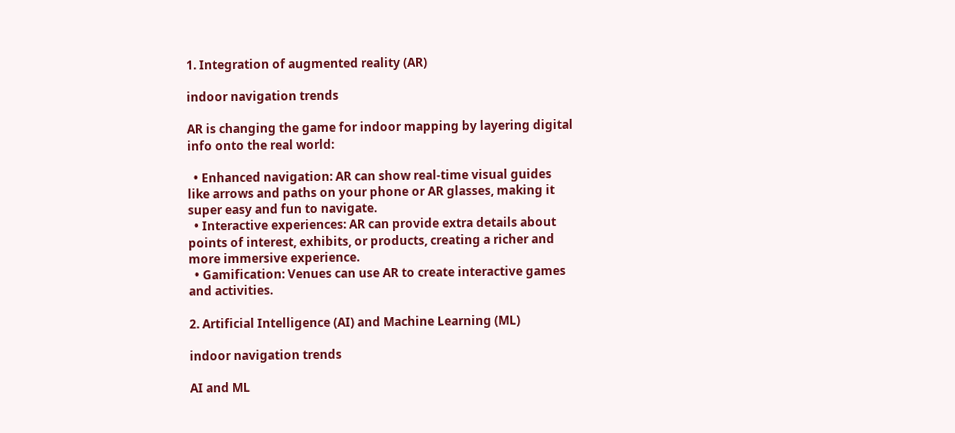1. Integration of augmented reality (AR)

indoor navigation trends

AR is changing the game for indoor mapping by layering digital info onto the real world:

  • Enhanced navigation: AR can show real-time visual guides like arrows and paths on your phone or AR glasses, making it super easy and fun to navigate.
  • Interactive experiences: AR can provide extra details about points of interest, exhibits, or products, creating a richer and more immersive experience.
  • Gamification: Venues can use AR to create interactive games and activities.

2. Artificial Intelligence (AI) and Machine Learning (ML)

indoor navigation trends

AI and ML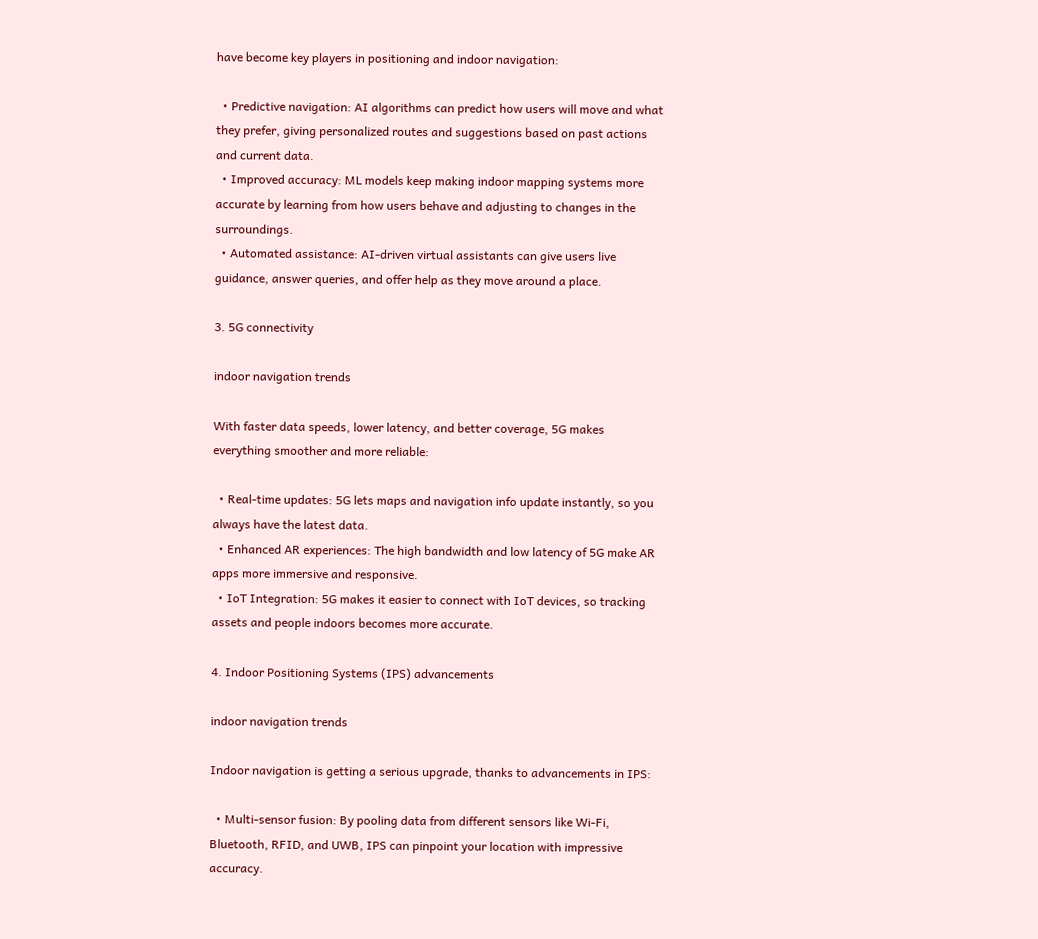have become key players in positioning and indoor navigation:

  • Predictive navigation: AI algorithms can predict how users will move and what they prefer, giving personalized routes and suggestions based on past actions and current data.
  • Improved accuracy: ML models keep making indoor mapping systems more accurate by learning from how users behave and adjusting to changes in the surroundings.
  • Automated assistance: AI-driven virtual assistants can give users live guidance, answer queries, and offer help as they move around a place.

3. 5G connectivity

indoor navigation trends

With faster data speeds, lower latency, and better coverage, 5G makes everything smoother and more reliable:

  • Real-time updates: 5G lets maps and navigation info update instantly, so you always have the latest data.
  • Enhanced AR experiences: The high bandwidth and low latency of 5G make AR apps more immersive and responsive.
  • IoT Integration: 5G makes it easier to connect with IoT devices, so tracking assets and people indoors becomes more accurate.

4. Indoor Positioning Systems (IPS) advancements

indoor navigation trends

Indoor navigation is getting a serious upgrade, thanks to advancements in IPS:

  • Multi-sensor fusion: By pooling data from different sensors like Wi-Fi, Bluetooth, RFID, and UWB, IPS can pinpoint your location with impressive accuracy.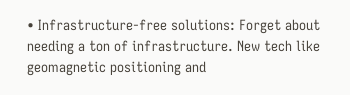• Infrastructure-free solutions: Forget about needing a ton of infrastructure. New tech like geomagnetic positioning and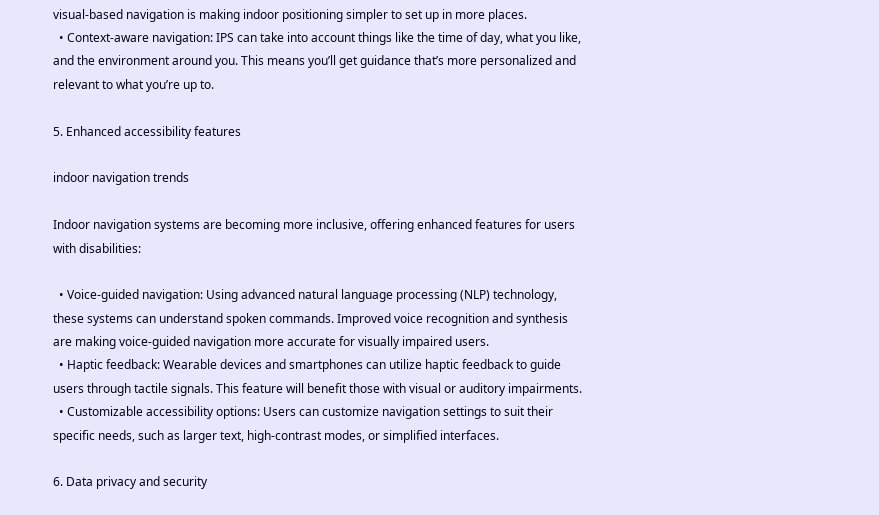visual-based navigation is making indoor positioning simpler to set up in more places.
  • Context-aware navigation: IPS can take into account things like the time of day, what you like, and the environment around you. This means you’ll get guidance that’s more personalized and relevant to what you’re up to.

5. Enhanced accessibility features

indoor navigation trends

Indoor navigation systems are becoming more inclusive, offering enhanced features for users with disabilities:

  • Voice-guided navigation: Using advanced natural language processing (NLP) technology, these systems can understand spoken commands. Improved voice recognition and synthesis are making voice-guided navigation more accurate for visually impaired users.
  • Haptic feedback: Wearable devices and smartphones can utilize haptic feedback to guide users through tactile signals. This feature will benefit those with visual or auditory impairments.
  • Customizable accessibility options: Users can customize navigation settings to suit their specific needs, such as larger text, high-contrast modes, or simplified interfaces.

6. Data privacy and security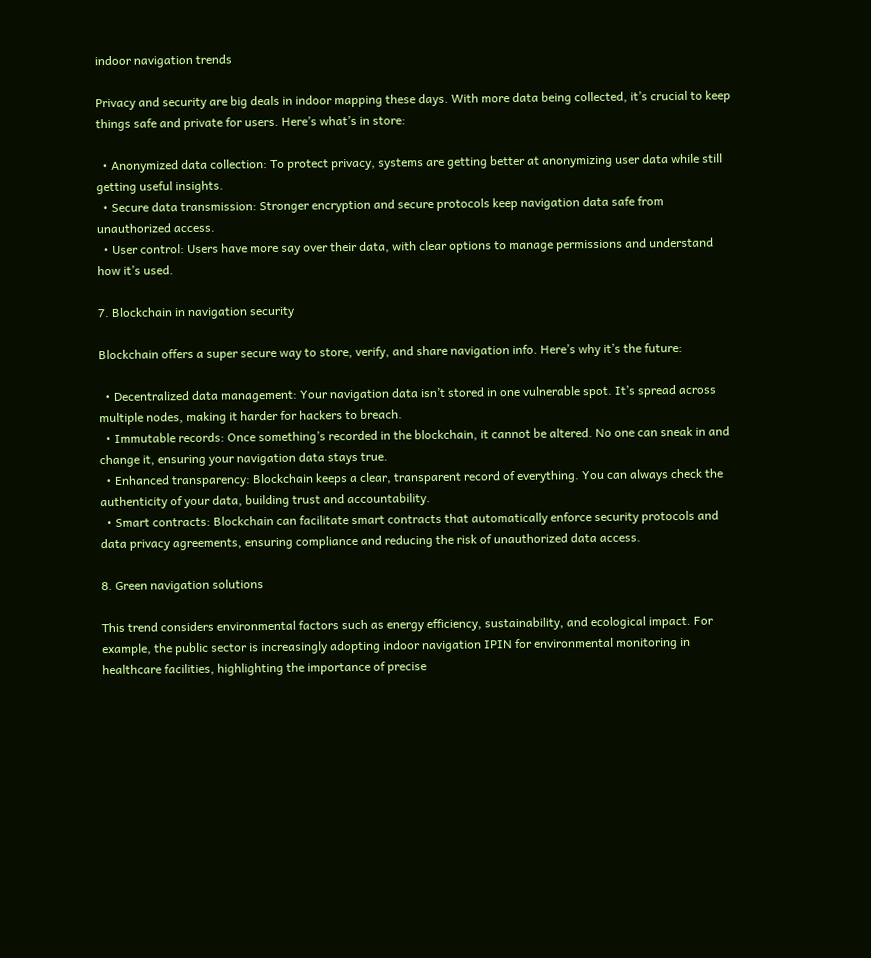indoor navigation trends

Privacy and security are big deals in indoor mapping these days. With more data being collected, it’s crucial to keep things safe and private for users. Here’s what’s in store:

  • Anonymized data collection: To protect privacy, systems are getting better at anonymizing user data while still getting useful insights.
  • Secure data transmission: Stronger encryption and secure protocols keep navigation data safe from unauthorized access.
  • User control: Users have more say over their data, with clear options to manage permissions and understand how it’s used.

7. Blockchain in navigation security

Blockchain offers a super secure way to store, verify, and share navigation info. Here’s why it’s the future:

  • Decentralized data management: Your navigation data isn’t stored in one vulnerable spot. It’s spread across multiple nodes, making it harder for hackers to breach.
  • Immutable records: Once something’s recorded in the blockchain, it cannot be altered. No one can sneak in and change it, ensuring your navigation data stays true.
  • Enhanced transparency: Blockchain keeps a clear, transparent record of everything. You can always check the authenticity of your data, building trust and accountability.
  • Smart contracts: Blockchain can facilitate smart contracts that automatically enforce security protocols and data privacy agreements, ensuring compliance and reducing the risk of unauthorized data access.

8. Green navigation solutions

This trend considers environmental factors such as energy efficiency, sustainability, and ecological impact. For example, the public sector is increasingly adopting indoor navigation IPIN for environmental monitoring in healthcare facilities, highlighting the importance of precise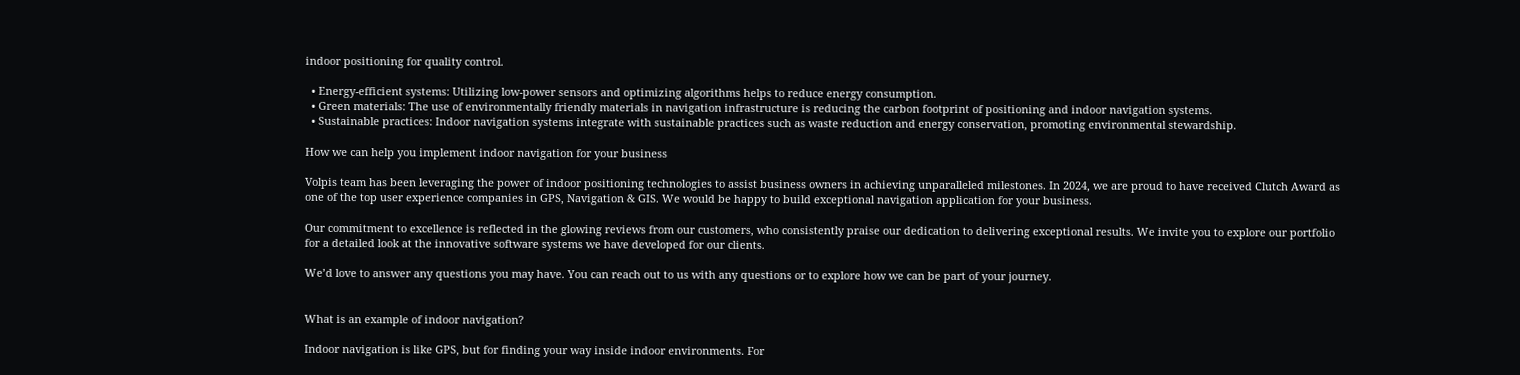indoor positioning for quality control.

  • Energy-efficient systems: Utilizing low-power sensors and optimizing algorithms helps to reduce energy consumption.
  • Green materials: The use of environmentally friendly materials in navigation infrastructure is reducing the carbon footprint of positioning and indoor navigation systems.
  • Sustainable practices: Indoor navigation systems integrate with sustainable practices such as waste reduction and energy conservation, promoting environmental stewardship.

How we can help you implement indoor navigation for your business

Volpis team has been leveraging the power of indoor positioning technologies to assist business owners in achieving unparalleled milestones. In 2024, we are proud to have received Clutch Award as one of the top user experience companies in GPS, Navigation & GIS. We would be happy to build exceptional navigation application for your business.

Our commitment to excellence is reflected in the glowing reviews from our customers, who consistently praise our dedication to delivering exceptional results. We invite you to explore our portfolio for a detailed look at the innovative software systems we have developed for our clients.

We’d love to answer any questions you may have. You can reach out to us with any questions or to explore how we can be part of your journey.


What is an example of indoor navigation?

Indoor navigation is like GPS, but for finding your way inside indoor environments. For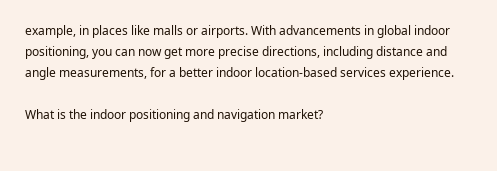example, in places like malls or airports. With advancements in global indoor positioning, you can now get more precise directions, including distance and angle measurements, for a better indoor location-based services experience.

What is the indoor positioning and navigation market?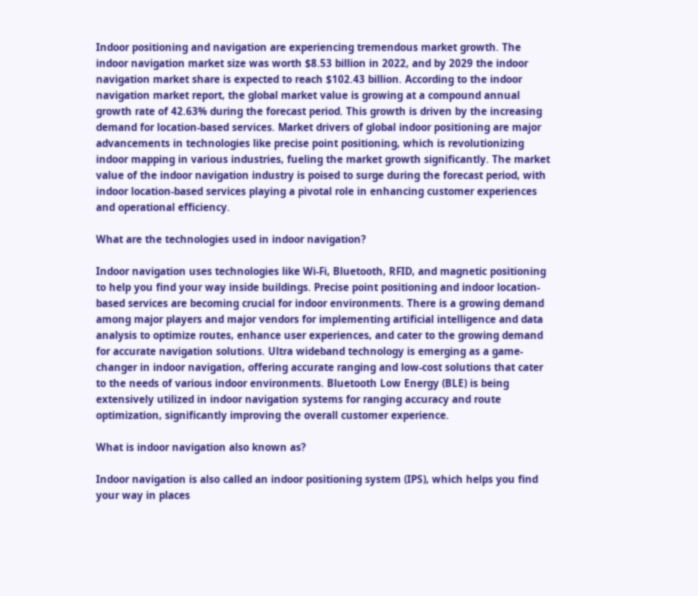Indoor positioning and navigation are experiencing tremendous market growth. The indoor navigation market size was worth $8.53 billion in 2022, and by 2029 the indoor navigation market share is expected to reach $102.43 billion. According to the indoor navigation market report, the global market value is growing at a compound annual growth rate of 42.63% during the forecast period. This growth is driven by the increasing demand for location-based services. Market drivers of global indoor positioning are major advancements in technologies like precise point positioning, which is revolutionizing indoor mapping in various industries, fueling the market growth significantly. The market value of the indoor navigation industry is poised to surge during the forecast period, with indoor location-based services playing a pivotal role in enhancing customer experiences and operational efficiency.

What are the technologies used in indoor navigation?

Indoor navigation uses technologies like Wi-Fi, Bluetooth, RFID, and magnetic positioning to help you find your way inside buildings. Precise point positioning and indoor location-based services are becoming crucial for indoor environments. There is a growing demand among major players and major vendors for implementing artificial intelligence and data analysis to optimize routes, enhance user experiences, and cater to the growing demand for accurate navigation solutions. Ultra wideband technology is emerging as a game-changer in indoor navigation, offering accurate ranging and low-cost solutions that cater to the needs of various indoor environments. Bluetooth Low Energy (BLE) is being extensively utilized in indoor navigation systems for ranging accuracy and route optimization, significantly improving the overall customer experience.

What is indoor navigation also known as?

Indoor navigation is also called an indoor positioning system (IPS), which helps you find your way in places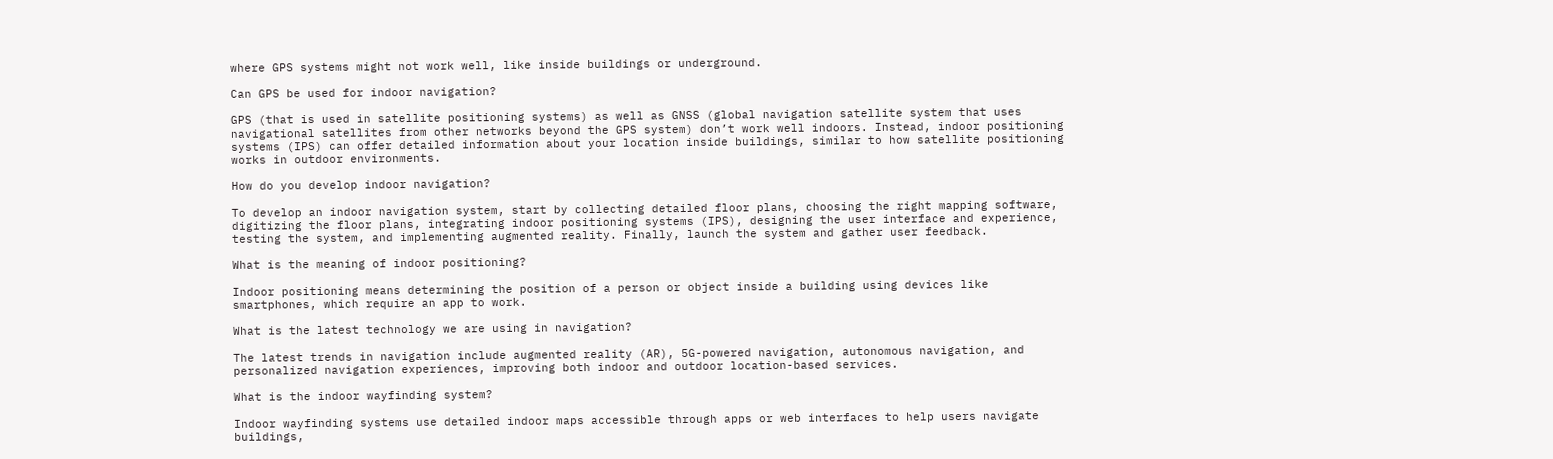where GPS systems might not work well, like inside buildings or underground.

Can GPS be used for indoor navigation?

GPS (that is used in satellite positioning systems) as well as GNSS (global navigation satellite system that uses navigational satellites from other networks beyond the GPS system) don’t work well indoors. Instead, indoor positioning systems (IPS) can offer detailed information about your location inside buildings, similar to how satellite positioning works in outdoor environments.

How do you develop indoor navigation?

To develop an indoor navigation system, start by collecting detailed floor plans, choosing the right mapping software, digitizing the floor plans, integrating indoor positioning systems (IPS), designing the user interface and experience, testing the system, and implementing augmented reality. Finally, launch the system and gather user feedback.

What is the meaning of indoor positioning?

Indoor positioning means determining the position of a person or object inside a building using devices like smartphones, which require an app to work.

What is the latest technology we are using in navigation?

The latest trends in navigation include augmented reality (AR), 5G-powered navigation, autonomous navigation, and personalized navigation experiences, improving both indoor and outdoor location-based services.

What is the indoor wayfinding system?

Indoor wayfinding systems use detailed indoor maps accessible through apps or web interfaces to help users navigate buildings,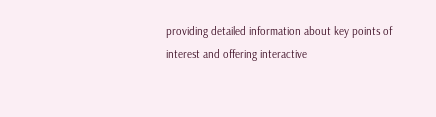providing detailed information about key points of interest and offering interactive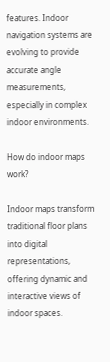features. Indoor navigation systems are evolving to provide accurate angle measurements, especially in complex indoor environments.

How do indoor maps work?

Indoor maps transform traditional floor plans into digital representations, offering dynamic and interactive views of indoor spaces.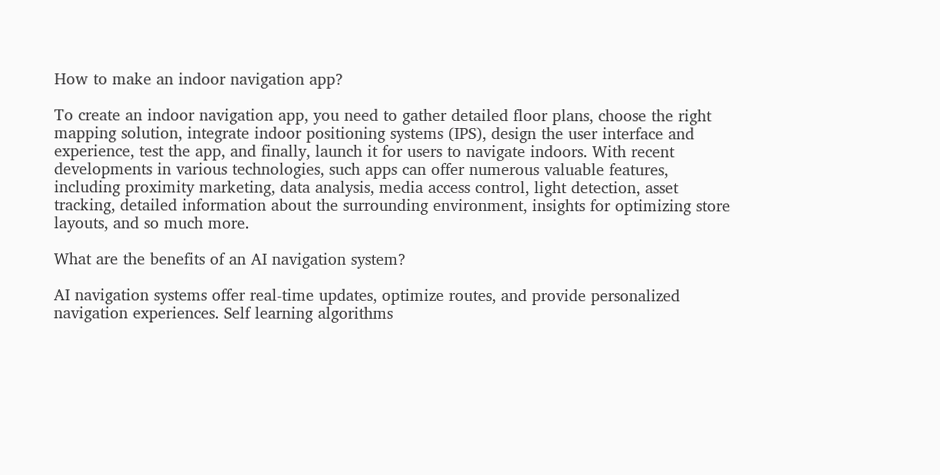How to make an indoor navigation app?

To create an indoor navigation app, you need to gather detailed floor plans, choose the right mapping solution, integrate indoor positioning systems (IPS), design the user interface and experience, test the app, and finally, launch it for users to navigate indoors. With recent developments in various technologies, such apps can offer numerous valuable features, including proximity marketing, data analysis, media access control, light detection, asset tracking, detailed information about the surrounding environment, insights for optimizing store layouts, and so much more.

What are the benefits of an AI navigation system?

AI navigation systems offer real-time updates, optimize routes, and provide personalized navigation experiences. Self learning algorithms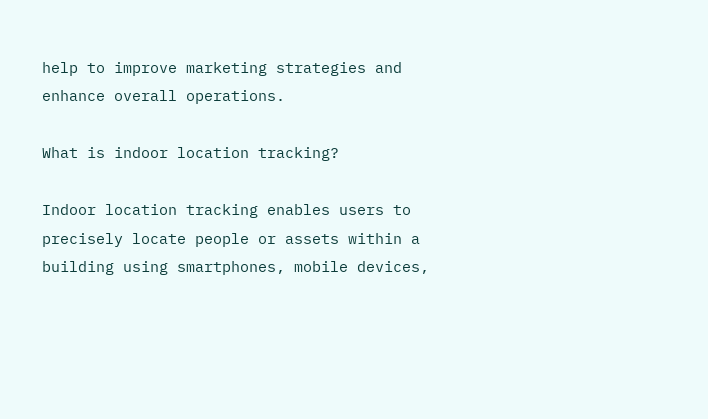help to improve marketing strategies and enhance overall operations.

What is indoor location tracking?

Indoor location tracking enables users to precisely locate people or assets within a building using smartphones, mobile devices,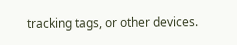tracking tags, or other devices.